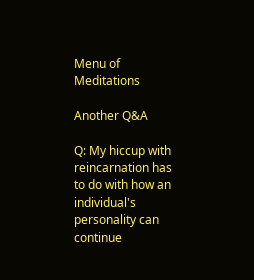Menu of Meditations

Another Q&A

Q: My hiccup with reincarnation has to do with how an individual's personality can continue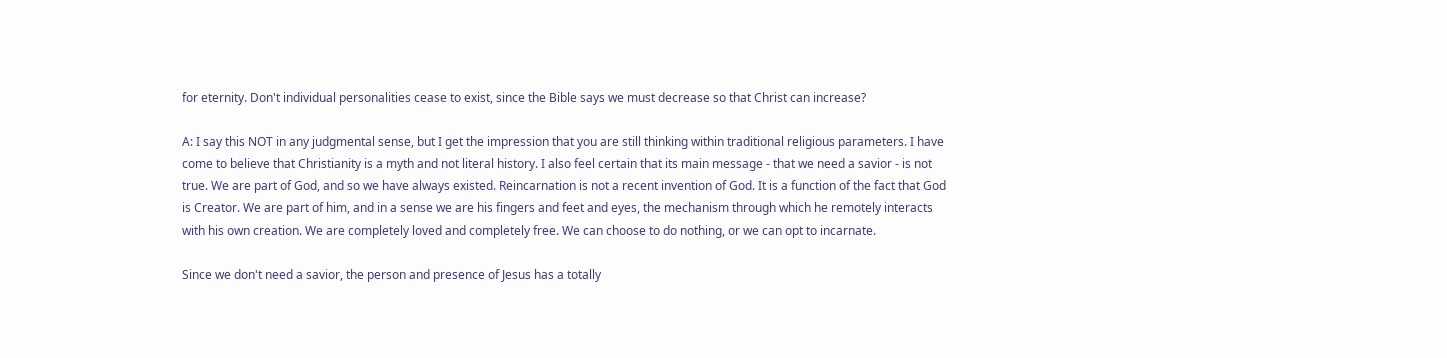for eternity. Don't individual personalities cease to exist, since the Bible says we must decrease so that Christ can increase?

A: I say this NOT in any judgmental sense, but I get the impression that you are still thinking within traditional religious parameters. I have come to believe that Christianity is a myth and not literal history. I also feel certain that its main message - that we need a savior - is not true. We are part of God, and so we have always existed. Reincarnation is not a recent invention of God. It is a function of the fact that God is Creator. We are part of him, and in a sense we are his fingers and feet and eyes, the mechanism through which he remotely interacts with his own creation. We are completely loved and completely free. We can choose to do nothing, or we can opt to incarnate.

Since we don't need a savior, the person and presence of Jesus has a totally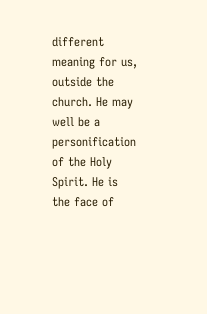different meaning for us, outside the church. He may well be a personification of the Holy Spirit. He is the face of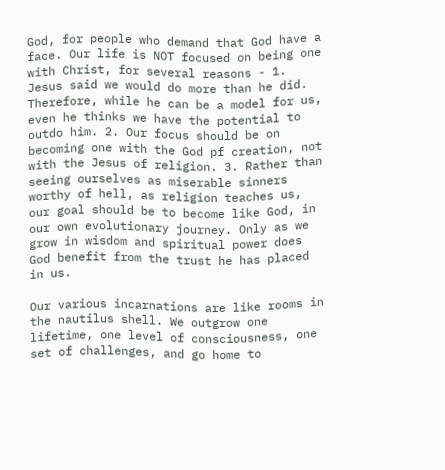God, for people who demand that God have a face. Our life is NOT focused on being one with Christ, for several reasons - 1. Jesus said we would do more than he did. Therefore, while he can be a model for us, even he thinks we have the potential to outdo him. 2. Our focus should be on becoming one with the God pf creation, not with the Jesus of religion. 3. Rather than seeing ourselves as miserable sinners worthy of hell, as religion teaches us, our goal should be to become like God, in our own evolutionary journey. Only as we grow in wisdom and spiritual power does God benefit from the trust he has placed in us.

Our various incarnations are like rooms in the nautilus shell. We outgrow one lifetime, one level of consciousness, one set of challenges, and go home to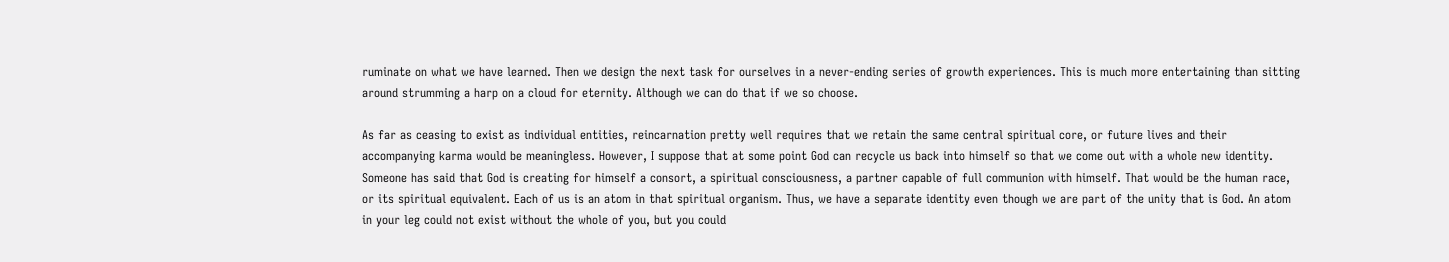ruminate on what we have learned. Then we design the next task for ourselves in a never-ending series of growth experiences. This is much more entertaining than sitting around strumming a harp on a cloud for eternity. Although we can do that if we so choose.

As far as ceasing to exist as individual entities, reincarnation pretty well requires that we retain the same central spiritual core, or future lives and their accompanying karma would be meaningless. However, I suppose that at some point God can recycle us back into himself so that we come out with a whole new identity. Someone has said that God is creating for himself a consort, a spiritual consciousness, a partner capable of full communion with himself. That would be the human race, or its spiritual equivalent. Each of us is an atom in that spiritual organism. Thus, we have a separate identity even though we are part of the unity that is God. An atom in your leg could not exist without the whole of you, but you could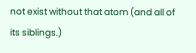not exist without that atom (and all of its siblings.)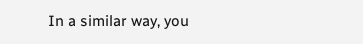In a similar way, you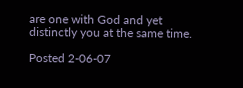are one with God and yet distinctly you at the same time.

Posted 2-06-07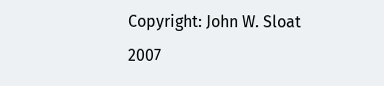Copyright: John W. Sloat 2007